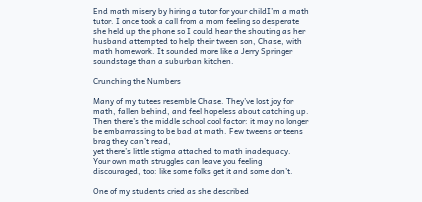End math misery by hiring a tutor for your childI’m a math tutor. I once took a call from a mom feeling so desperate she held up the phone so I could hear the shouting as her husband attempted to help their tween son, Chase, with math homework. It sounded more like a Jerry Springer soundstage than a suburban kitchen.

Crunching the Numbers

Many of my tutees resemble Chase. They’ve lost joy for math, fallen behind, and feel hopeless about catching up. Then there’s the middle school cool factor: it may no longer be embarrassing to be bad at math. Few tweens or teens brag they can’t read,
yet there’s little stigma attached to math inadequacy. Your own math struggles can leave you feeling discouraged, too: like some folks get it and some don’t.

One of my students cried as she described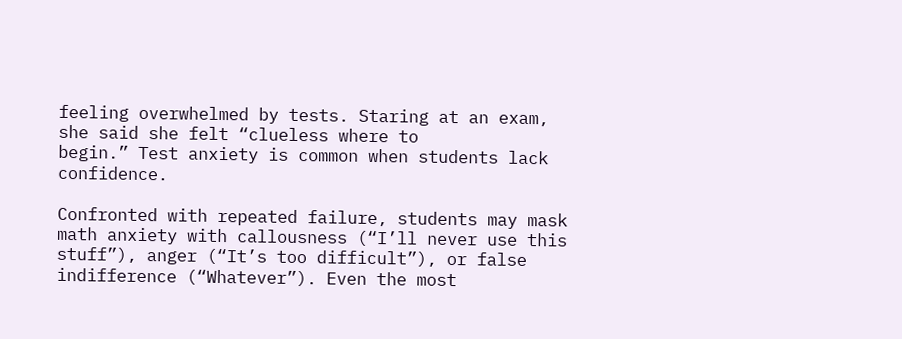feeling overwhelmed by tests. Staring at an exam, she said she felt “clueless where to
begin.” Test anxiety is common when students lack confidence.

Confronted with repeated failure, students may mask math anxiety with callousness (“I’ll never use this stuff”), anger (“It’s too difficult”), or false indifference (“Whatever”). Even the most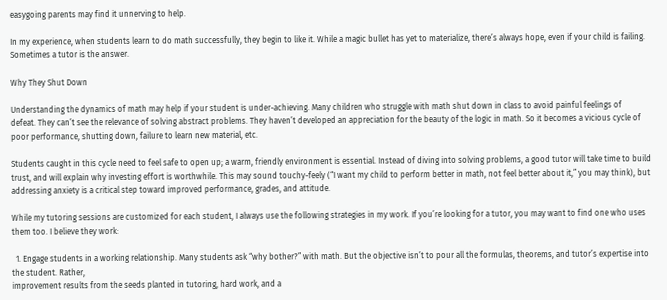easygoing parents may find it unnerving to help.

In my experience, when students learn to do math successfully, they begin to like it. While a magic bullet has yet to materialize, there’s always hope, even if your child is failing. Sometimes a tutor is the answer.

Why They Shut Down

Understanding the dynamics of math may help if your student is under-achieving. Many children who struggle with math shut down in class to avoid painful feelings of
defeat. They can’t see the relevance of solving abstract problems. They haven’t developed an appreciation for the beauty of the logic in math. So it becomes a vicious cycle of poor performance, shutting down, failure to learn new material, etc.

Students caught in this cycle need to feel safe to open up; a warm, friendly environment is essential. Instead of diving into solving problems, a good tutor will take time to build trust, and will explain why investing effort is worthwhile. This may sound touchy-feely (“I want my child to perform better in math, not feel better about it,” you may think), but addressing anxiety is a critical step toward improved performance, grades, and attitude.

While my tutoring sessions are customized for each student, I always use the following strategies in my work. If you’re looking for a tutor, you may want to find one who uses them too. I believe they work:

  1. Engage students in a working relationship. Many students ask “why bother?” with math. But the objective isn’t to pour all the formulas, theorems, and tutor’s expertise into the student. Rather,
improvement results from the seeds planted in tutoring, hard work, and a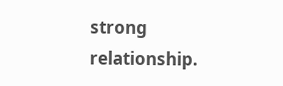strong relationship.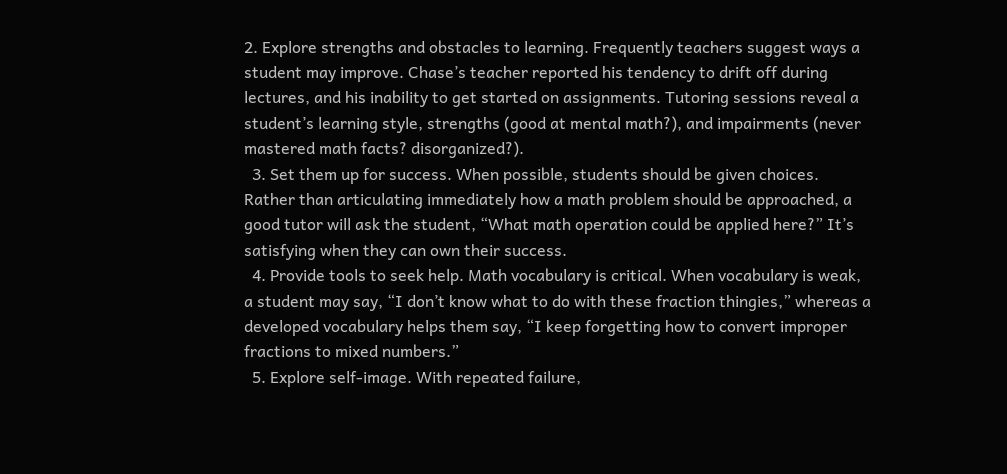2. Explore strengths and obstacles to learning. Frequently teachers suggest ways a student may improve. Chase’s teacher reported his tendency to drift off during lectures, and his inability to get started on assignments. Tutoring sessions reveal a student’s learning style, strengths (good at mental math?), and impairments (never mastered math facts? disorganized?).
  3. Set them up for success. When possible, students should be given choices. Rather than articulating immediately how a math problem should be approached, a good tutor will ask the student, “What math operation could be applied here?” It’s satisfying when they can own their success.
  4. Provide tools to seek help. Math vocabulary is critical. When vocabulary is weak, a student may say, “I don’t know what to do with these fraction thingies,” whereas a developed vocabulary helps them say, “I keep forgetting how to convert improper fractions to mixed numbers.”
  5. Explore self-image. With repeated failure,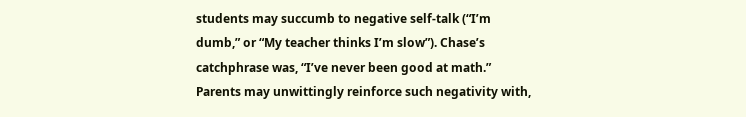students may succumb to negative self-talk (“I’m dumb,” or “My teacher thinks I’m slow”). Chase’s catchphrase was, “I’ve never been good at math.” Parents may unwittingly reinforce such negativity with,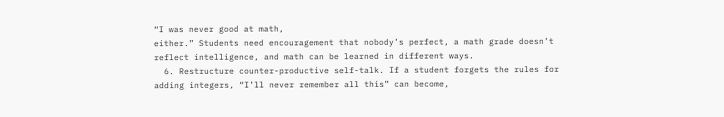“I was never good at math,
either.” Students need encouragement that nobody’s perfect, a math grade doesn’t reflect intelligence, and math can be learned in different ways.
  6. Restructure counter-productive self-talk. If a student forgets the rules for adding integers, “I’ll never remember all this” can become,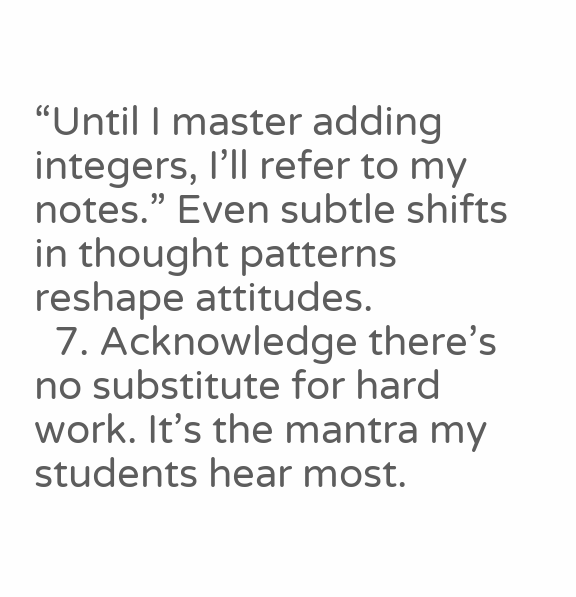“Until I master adding integers, I’ll refer to my notes.” Even subtle shifts in thought patterns reshape attitudes.
  7. Acknowledge there’s no substitute for hard work. It’s the mantra my students hear most.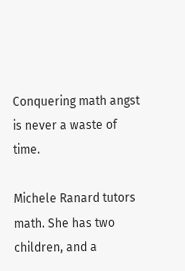Conquering math angst is never a waste of time.

Michele Ranard tutors math. She has two children, and a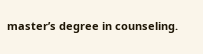master’s degree in counseling.